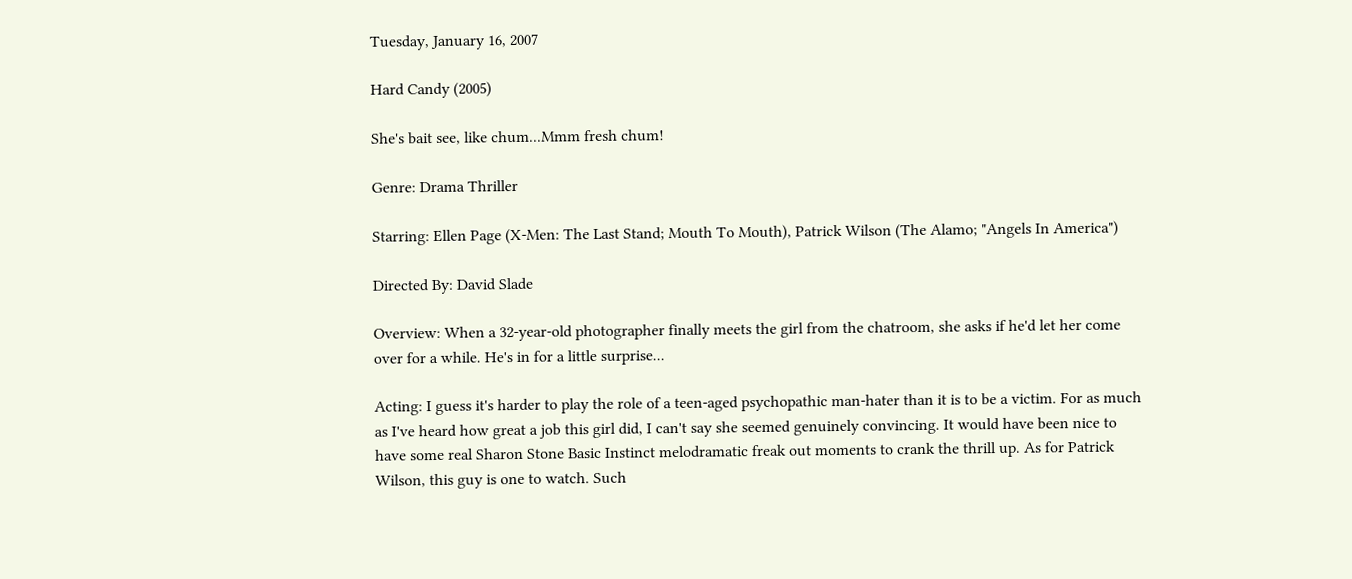Tuesday, January 16, 2007

Hard Candy (2005)

She's bait see, like chum...Mmm fresh chum!

Genre: Drama Thriller

Starring: Ellen Page (X-Men: The Last Stand; Mouth To Mouth), Patrick Wilson (The Alamo; "Angels In America")

Directed By: David Slade

Overview: When a 32-year-old photographer finally meets the girl from the chatroom, she asks if he'd let her come over for a while. He's in for a little surprise...

Acting: I guess it's harder to play the role of a teen-aged psychopathic man-hater than it is to be a victim. For as much as I've heard how great a job this girl did, I can't say she seemed genuinely convincing. It would have been nice to have some real Sharon Stone Basic Instinct melodramatic freak out moments to crank the thrill up. As for Patrick Wilson, this guy is one to watch. Such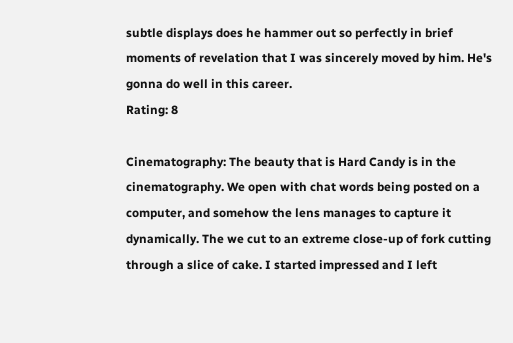subtle displays does he hammer out so perfectly in brief moments of revelation that I was sincerely moved by him. He's gonna do well in this career.
Rating: 8

Cinematography: The beauty that is Hard Candy is in the cinematography. We open with chat words being posted on a computer, and somehow the lens manages to capture it dynamically. The we cut to an extreme close-up of fork cutting through a slice of cake. I started impressed and I left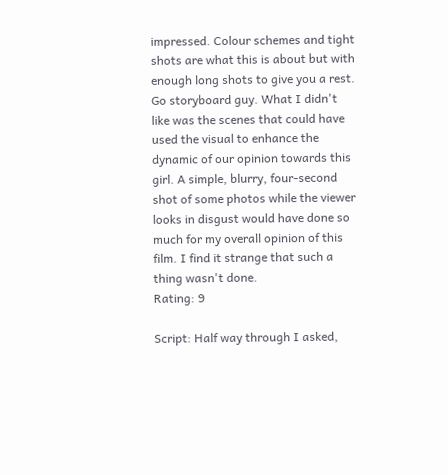impressed. Colour schemes and tight shots are what this is about but with enough long shots to give you a rest. Go storyboard guy. What I didn't like was the scenes that could have used the visual to enhance the dynamic of our opinion towards this girl. A simple, blurry, four-second shot of some photos while the viewer looks in disgust would have done so much for my overall opinion of this film. I find it strange that such a thing wasn't done.
Rating: 9

Script: Half way through I asked,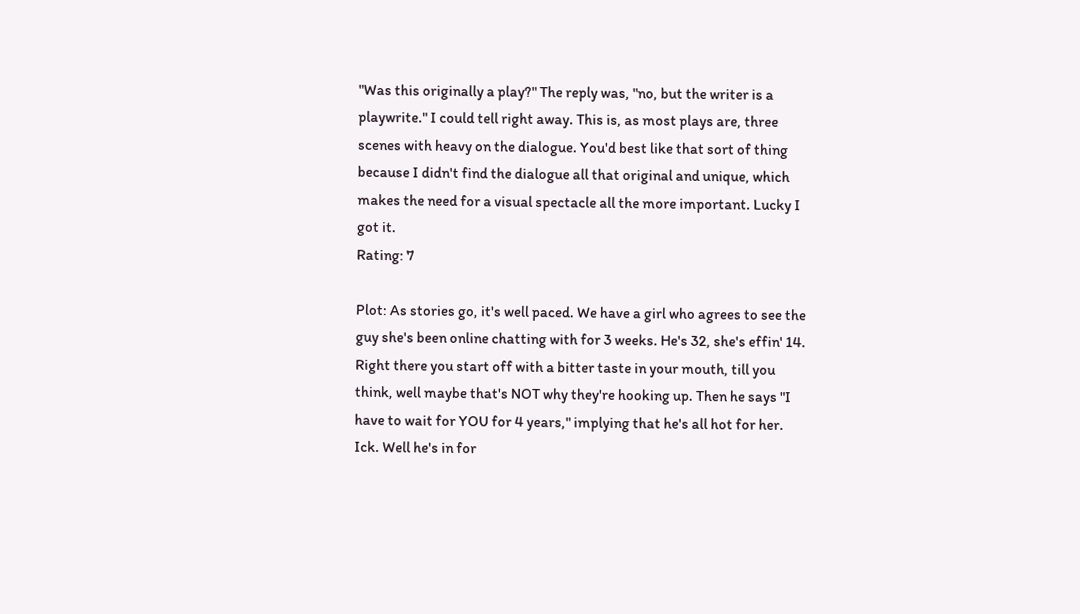"Was this originally a play?" The reply was, "no, but the writer is a playwrite." I could tell right away. This is, as most plays are, three scenes with heavy on the dialogue. You'd best like that sort of thing because I didn't find the dialogue all that original and unique, which makes the need for a visual spectacle all the more important. Lucky I got it.
Rating: 7

Plot: As stories go, it's well paced. We have a girl who agrees to see the guy she's been online chatting with for 3 weeks. He's 32, she's effin' 14. Right there you start off with a bitter taste in your mouth, till you think, well maybe that's NOT why they're hooking up. Then he says "I have to wait for YOU for 4 years," implying that he's all hot for her. Ick. Well he's in for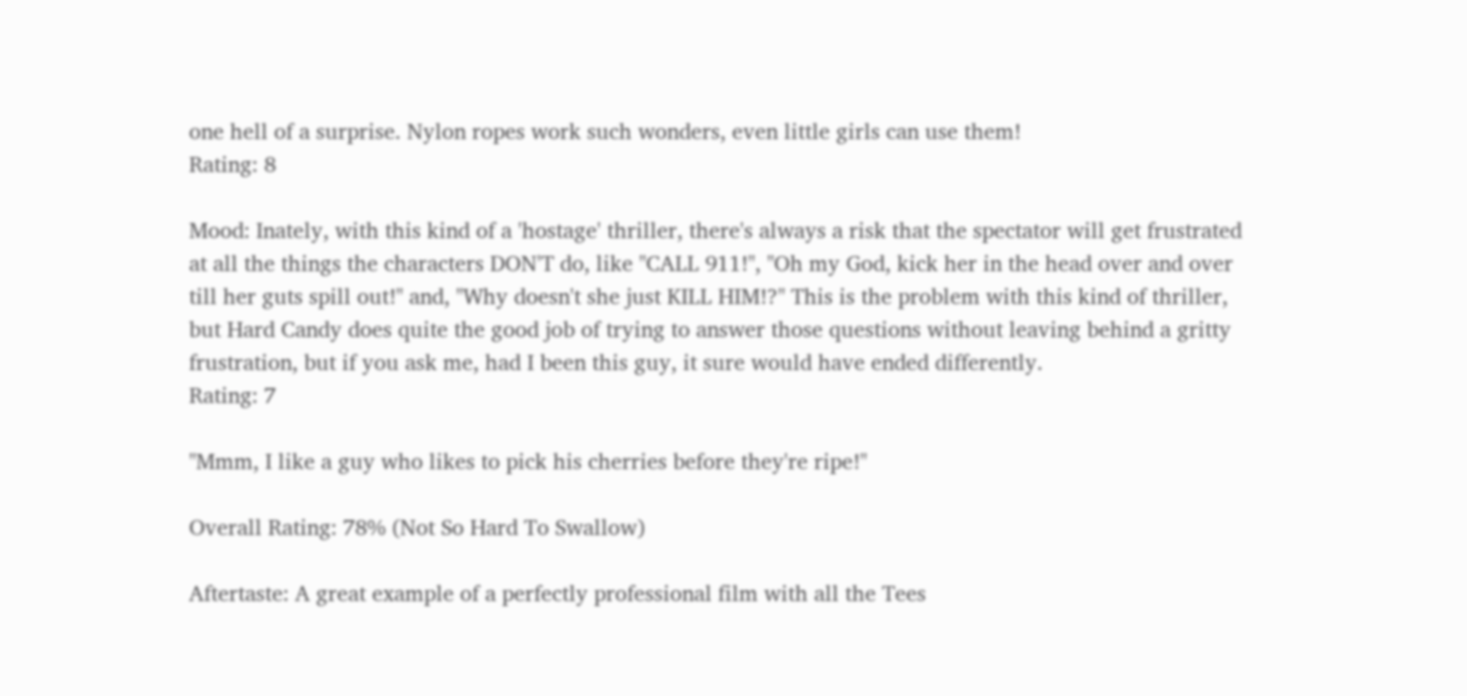one hell of a surprise. Nylon ropes work such wonders, even little girls can use them!
Rating: 8

Mood: Inately, with this kind of a 'hostage' thriller, there's always a risk that the spectator will get frustrated at all the things the characters DON'T do, like "CALL 911!", "Oh my God, kick her in the head over and over till her guts spill out!" and, "Why doesn't she just KILL HIM!?" This is the problem with this kind of thriller, but Hard Candy does quite the good job of trying to answer those questions without leaving behind a gritty frustration, but if you ask me, had I been this guy, it sure would have ended differently.
Rating: 7

"Mmm, I like a guy who likes to pick his cherries before they're ripe!"

Overall Rating: 78% (Not So Hard To Swallow)

Aftertaste: A great example of a perfectly professional film with all the Tees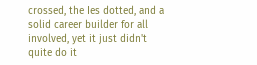crossed, the Ies dotted, and a solid career builder for all involved, yet it just didn't quite do it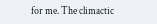for me. The climactic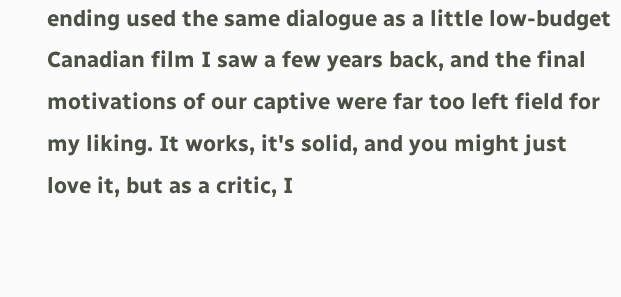ending used the same dialogue as a little low-budget Canadian film I saw a few years back, and the final motivations of our captive were far too left field for my liking. It works, it's solid, and you might just love it, but as a critic, I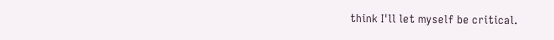think I'll let myself be critical.